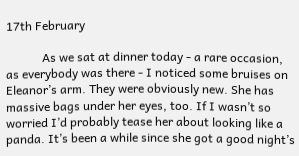17th February

            As we sat at dinner today - a rare occasion, as everybody was there - I noticed some bruises on Eleanor’s arm. They were obviously new. She has massive bags under her eyes, too. If I wasn’t so worried I’d probably tease her about looking like a panda. It’s been a while since she got a good night’s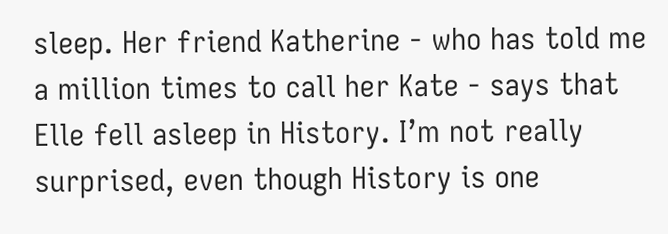sleep. Her friend Katherine - who has told me a million times to call her Kate - says that Elle fell asleep in History. I’m not really surprised, even though History is one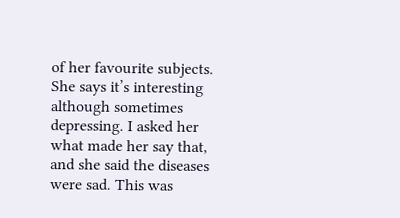of her favourite subjects. She says it’s interesting although sometimes depressing. I asked her what made her say that, and she said the diseases were sad. This was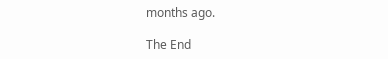months ago.

The End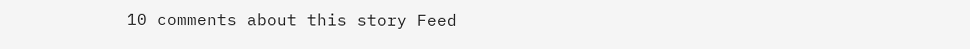10 comments about this story Feed